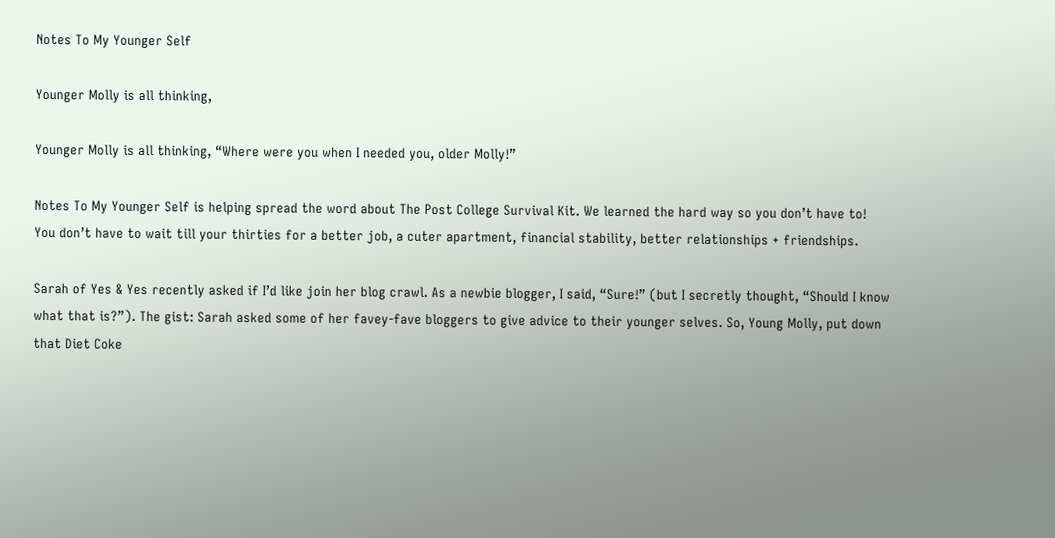Notes To My Younger Self

Younger Molly is all thinking,

Younger Molly is all thinking, “Where were you when I needed you, older Molly!”

Notes To My Younger Self is helping spread the word about The Post College Survival Kit. We learned the hard way so you don’t have to! You don’t have to wait till your thirties for a better job, a cuter apartment, financial stability, better relationships + friendships.

Sarah of Yes & Yes recently asked if I’d like join her blog crawl. As a newbie blogger, I said, “Sure!” (but I secretly thought, “Should I know what that is?”). The gist: Sarah asked some of her favey-fave bloggers to give advice to their younger selves. So, Young Molly, put down that Diet Coke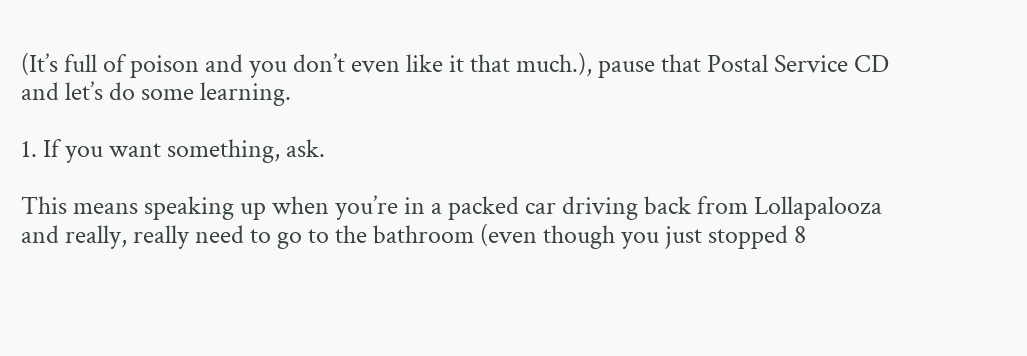(It’s full of poison and you don’t even like it that much.), pause that Postal Service CD and let’s do some learning.

1. If you want something, ask.

This means speaking up when you’re in a packed car driving back from Lollapalooza and really, really need to go to the bathroom (even though you just stopped 8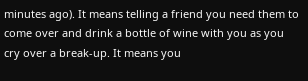minutes ago). It means telling a friend you need them to come over and drink a bottle of wine with you as you cry over a break-up. It means you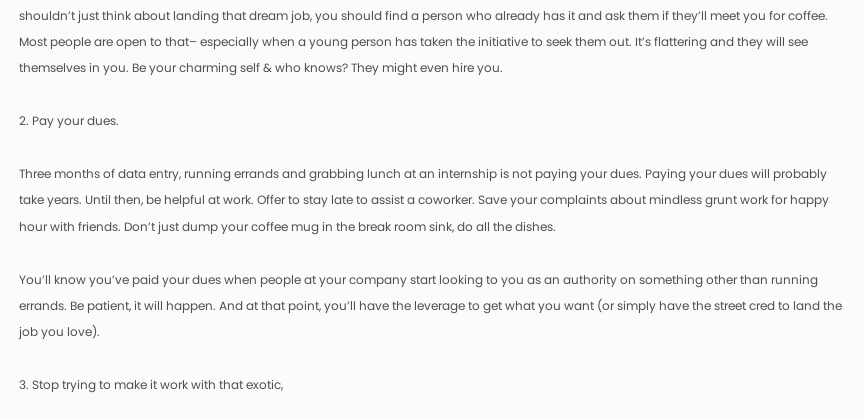shouldn’t just think about landing that dream job, you should find a person who already has it and ask them if they’ll meet you for coffee. Most people are open to that– especially when a young person has taken the initiative to seek them out. It’s flattering and they will see themselves in you. Be your charming self & who knows? They might even hire you.

2. Pay your dues.

Three months of data entry, running errands and grabbing lunch at an internship is not paying your dues. Paying your dues will probably take years. Until then, be helpful at work. Offer to stay late to assist a coworker. Save your complaints about mindless grunt work for happy hour with friends. Don’t just dump your coffee mug in the break room sink, do all the dishes.

You’ll know you’ve paid your dues when people at your company start looking to you as an authority on something other than running errands. Be patient, it will happen. And at that point, you’ll have the leverage to get what you want (or simply have the street cred to land the job you love).

3. Stop trying to make it work with that exotic,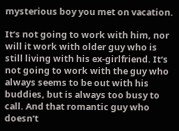mysterious boy you met on vacation.

It’s not going to work with him, nor will it work with older guy who is still living with his ex-girlfriend. It’s not going to work with the guy who always seems to be out with his buddies, but is always too busy to call. And that romantic guy who doesn’t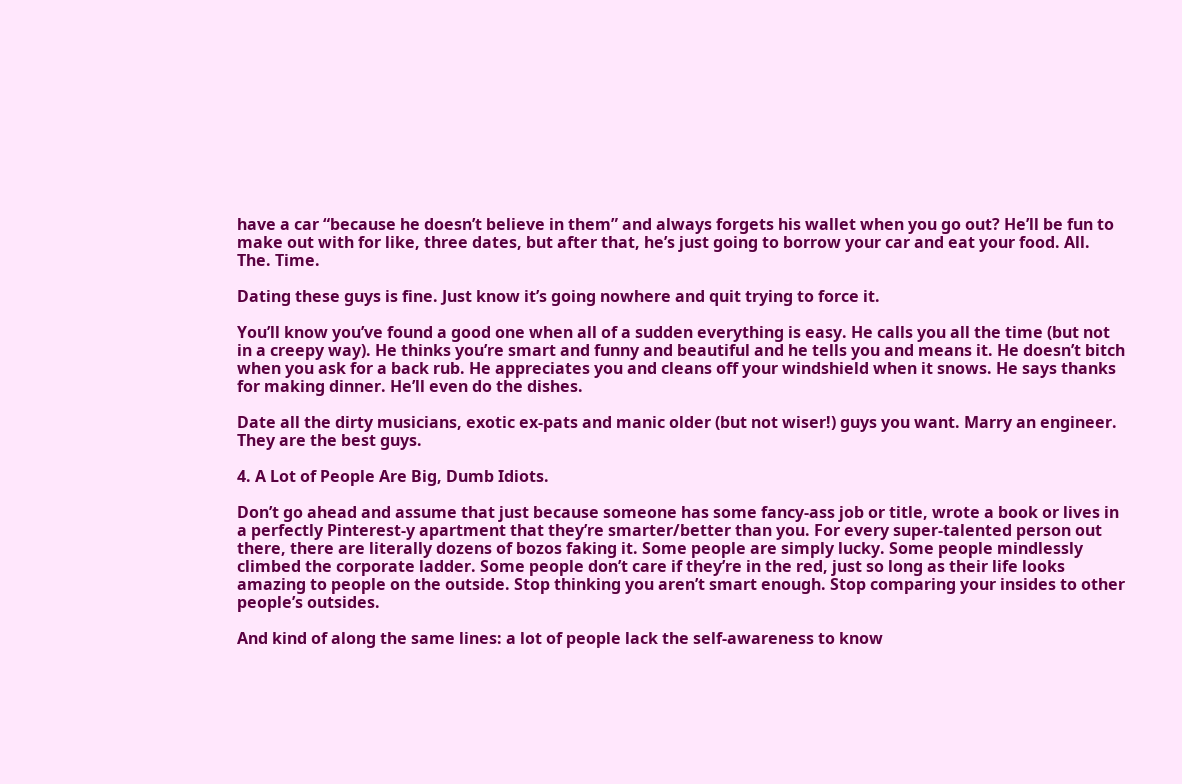have a car “because he doesn’t believe in them” and always forgets his wallet when you go out? He’ll be fun to make out with for like, three dates, but after that, he’s just going to borrow your car and eat your food. All. The. Time.

Dating these guys is fine. Just know it’s going nowhere and quit trying to force it.

You’ll know you’ve found a good one when all of a sudden everything is easy. He calls you all the time (but not in a creepy way). He thinks you’re smart and funny and beautiful and he tells you and means it. He doesn’t bitch when you ask for a back rub. He appreciates you and cleans off your windshield when it snows. He says thanks for making dinner. He’ll even do the dishes.

Date all the dirty musicians, exotic ex-pats and manic older (but not wiser!) guys you want. Marry an engineer. They are the best guys.

4. A Lot of People Are Big, Dumb Idiots.

Don’t go ahead and assume that just because someone has some fancy-ass job or title, wrote a book or lives in a perfectly Pinterest-y apartment that they’re smarter/better than you. For every super-talented person out there, there are literally dozens of bozos faking it. Some people are simply lucky. Some people mindlessly climbed the corporate ladder. Some people don’t care if they’re in the red, just so long as their life looks amazing to people on the outside. Stop thinking you aren’t smart enough. Stop comparing your insides to other people’s outsides.

And kind of along the same lines: a lot of people lack the self-awareness to know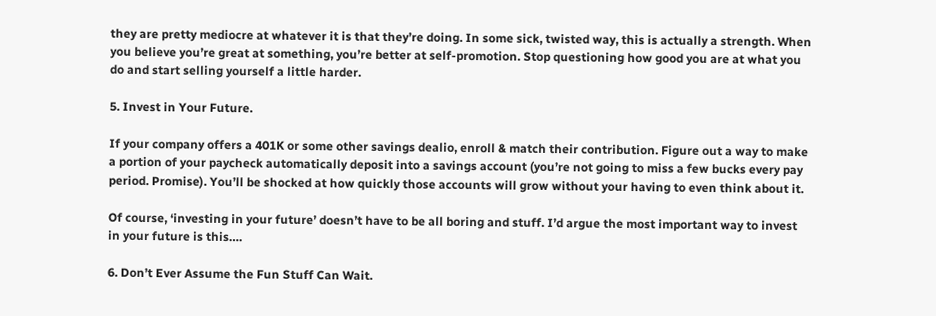they are pretty mediocre at whatever it is that they’re doing. In some sick, twisted way, this is actually a strength. When you believe you’re great at something, you’re better at self-promotion. Stop questioning how good you are at what you do and start selling yourself a little harder.

5. Invest in Your Future.

If your company offers a 401K or some other savings dealio, enroll & match their contribution. Figure out a way to make a portion of your paycheck automatically deposit into a savings account (you’re not going to miss a few bucks every pay period. Promise). You’ll be shocked at how quickly those accounts will grow without your having to even think about it.

Of course, ‘investing in your future’ doesn’t have to be all boring and stuff. I’d argue the most important way to invest in your future is this….

6. Don’t Ever Assume the Fun Stuff Can Wait.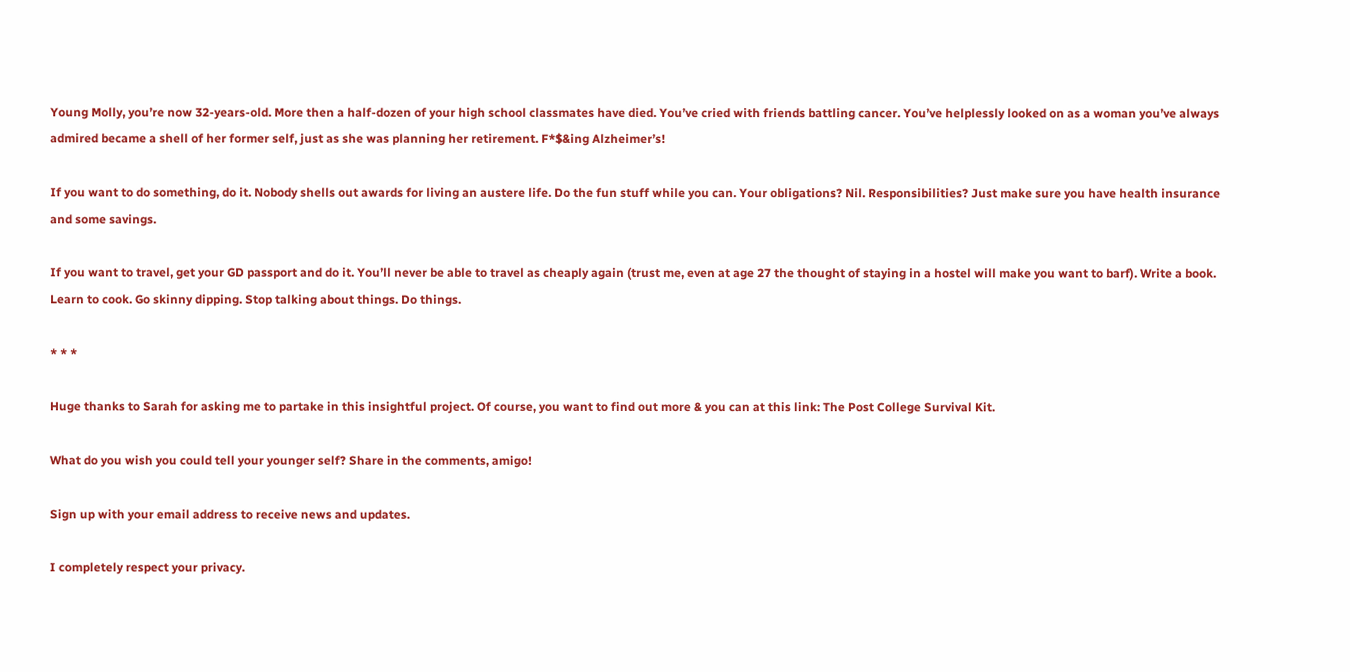Young Molly, you’re now 32-years-old. More then a half-dozen of your high school classmates have died. You’ve cried with friends battling cancer. You’ve helplessly looked on as a woman you’ve always admired became a shell of her former self, just as she was planning her retirement. F*$&ing Alzheimer’s!

If you want to do something, do it. Nobody shells out awards for living an austere life. Do the fun stuff while you can. Your obligations? Nil. Responsibilities? Just make sure you have health insurance and some savings.

If you want to travel, get your GD passport and do it. You’ll never be able to travel as cheaply again (trust me, even at age 27 the thought of staying in a hostel will make you want to barf). Write a book. Learn to cook. Go skinny dipping. Stop talking about things. Do things.

* * *

Huge thanks to Sarah for asking me to partake in this insightful project. Of course, you want to find out more & you can at this link: The Post College Survival Kit.

What do you wish you could tell your younger self? Share in the comments, amigo!

Sign up with your email address to receive news and updates.

I completely respect your privacy.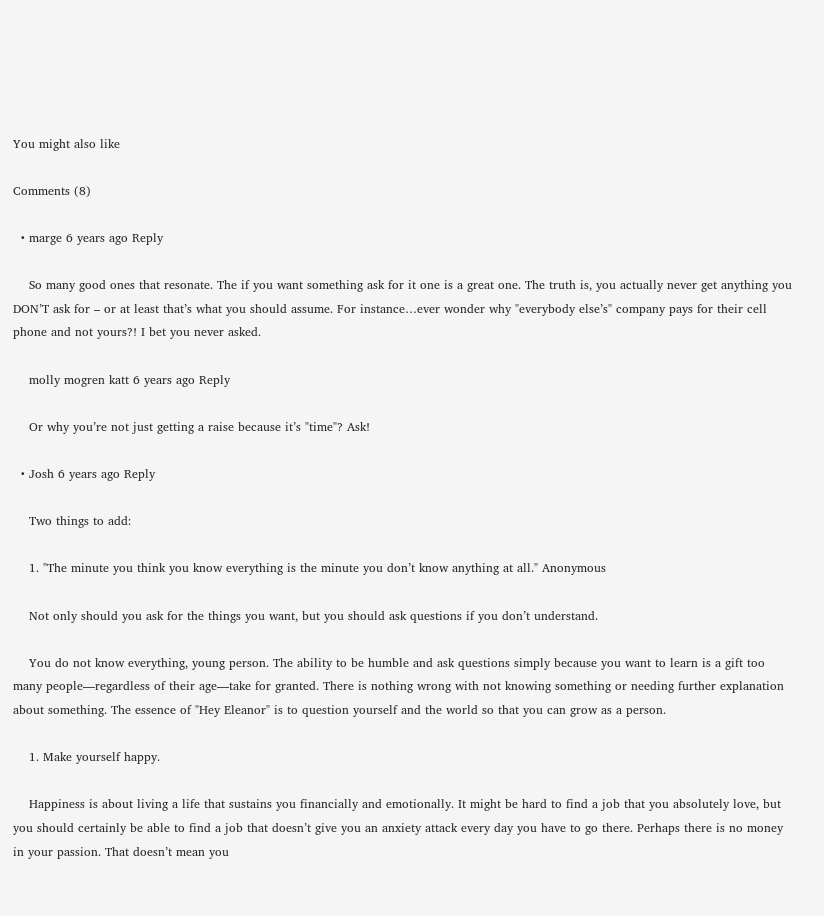You might also like

Comments (8)

  • marge 6 years ago Reply

    So many good ones that resonate. The if you want something ask for it one is a great one. The truth is, you actually never get anything you DON’T ask for – or at least that’s what you should assume. For instance…ever wonder why "everybody else’s" company pays for their cell phone and not yours?! I bet you never asked.

    molly mogren katt 6 years ago Reply

    Or why you’re not just getting a raise because it’s "time"? Ask!

  • Josh 6 years ago Reply

    Two things to add:

    1. "The minute you think you know everything is the minute you don’t know anything at all." Anonymous

    Not only should you ask for the things you want, but you should ask questions if you don’t understand.

    You do not know everything, young person. The ability to be humble and ask questions simply because you want to learn is a gift too many people—regardless of their age—take for granted. There is nothing wrong with not knowing something or needing further explanation about something. The essence of "Hey Eleanor" is to question yourself and the world so that you can grow as a person.

    1. Make yourself happy.

    Happiness is about living a life that sustains you financially and emotionally. It might be hard to find a job that you absolutely love, but you should certainly be able to find a job that doesn’t give you an anxiety attack every day you have to go there. Perhaps there is no money in your passion. That doesn’t mean you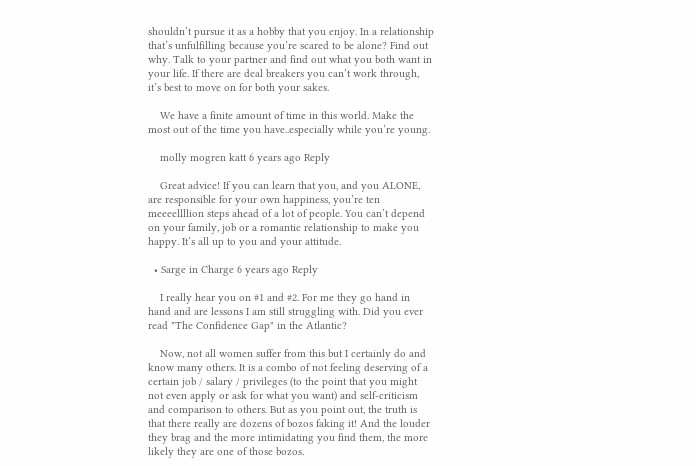shouldn’t pursue it as a hobby that you enjoy. In a relationship that’s unfulfilling because you’re scared to be alone? Find out why. Talk to your partner and find out what you both want in your life. If there are deal breakers you can’t work through, it’s best to move on for both your sakes.

    We have a finite amount of time in this world. Make the most out of the time you have..especially while you’re young.

    molly mogren katt 6 years ago Reply

    Great advice! If you can learn that you, and you ALONE, are responsible for your own happiness, you’re ten meeeellllion steps ahead of a lot of people. You can’t depend on your family, job or a romantic relationship to make you happy. It’s all up to you and your attitude.

  • Sarge in Charge 6 years ago Reply

    I really hear you on #1 and #2. For me they go hand in hand and are lessons I am still struggling with. Did you ever read "The Confidence Gap" in the Atlantic?

    Now, not all women suffer from this but I certainly do and know many others. It is a combo of not feeling deserving of a certain job / salary / privileges (to the point that you might not even apply or ask for what you want) and self-criticism and comparison to others. But as you point out, the truth is that there really are dozens of bozos faking it! And the louder they brag and the more intimidating you find them, the more likely they are one of those bozos.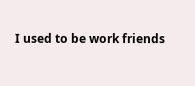I used to be work friends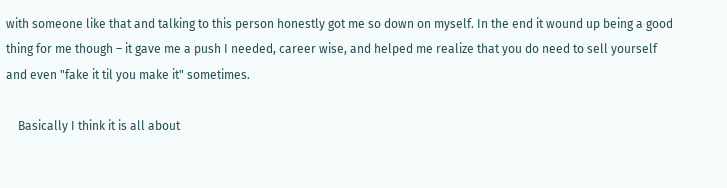with someone like that and talking to this person honestly got me so down on myself. In the end it wound up being a good thing for me though – it gave me a push I needed, career wise, and helped me realize that you do need to sell yourself and even "fake it til you make it" sometimes.

    Basically I think it is all about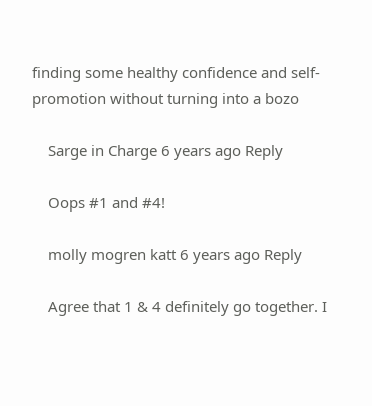finding some healthy confidence and self-promotion without turning into a bozo

    Sarge in Charge 6 years ago Reply

    Oops #1 and #4!

    molly mogren katt 6 years ago Reply

    Agree that 1 & 4 definitely go together. I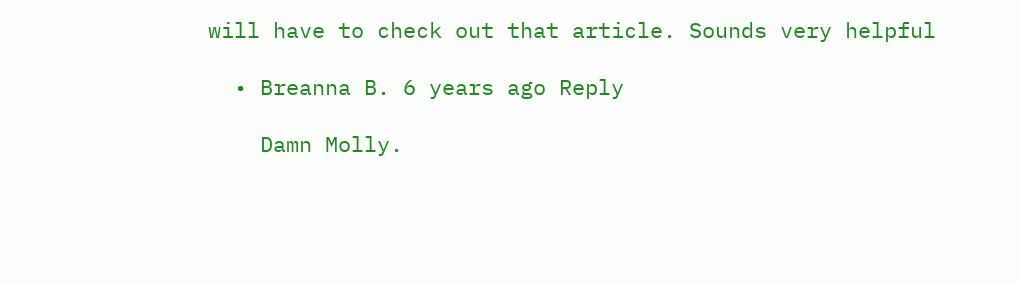will have to check out that article. Sounds very helpful

  • Breanna B. 6 years ago Reply

    Damn Molly.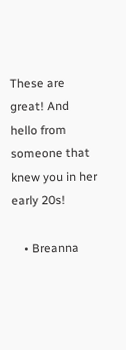These are great! And hello from someone that knew you in her early 20s!

    • Breanna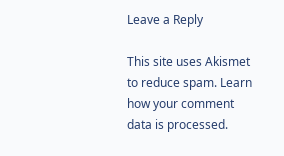Leave a Reply

This site uses Akismet to reduce spam. Learn how your comment data is processed.